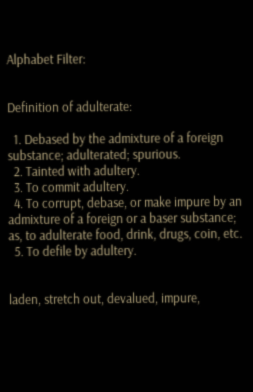Alphabet Filter:


Definition of adulterate:

  1. Debased by the admixture of a foreign substance; adulterated; spurious.
  2. Tainted with adultery.
  3. To commit adultery.
  4. To corrupt, debase, or make impure by an admixture of a foreign or a baser substance; as, to adulterate food, drink, drugs, coin, etc.
  5. To defile by adultery.


laden, stretch out, devalued, impure,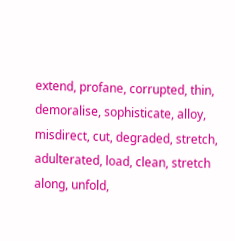extend, profane, corrupted, thin, demoralise, sophisticate, alloy, misdirect, cut, degraded, stretch, adulterated, load, clean, stretch along, unfold,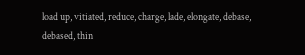load up, vitiated, reduce, charge, lade, elongate, debase, debased, thin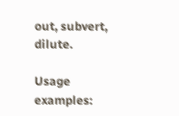out, subvert, dilute.

Usage examples: